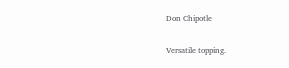Don Chipotle

Versatile topping.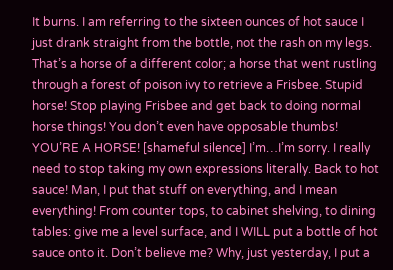It burns. I am referring to the sixteen ounces of hot sauce I just drank straight from the bottle, not the rash on my legs. That’s a horse of a different color; a horse that went rustling through a forest of poison ivy to retrieve a Frisbee. Stupid horse! Stop playing Frisbee and get back to doing normal horse things! You don’t even have opposable thumbs! YOU’RE A HORSE! [shameful silence] I’m…I’m sorry. I really need to stop taking my own expressions literally. Back to hot sauce! Man, I put that stuff on everything, and I mean everything! From counter tops, to cabinet shelving, to dining tables: give me a level surface, and I WILL put a bottle of hot sauce onto it. Don’t believe me? Why, just yesterday, I put a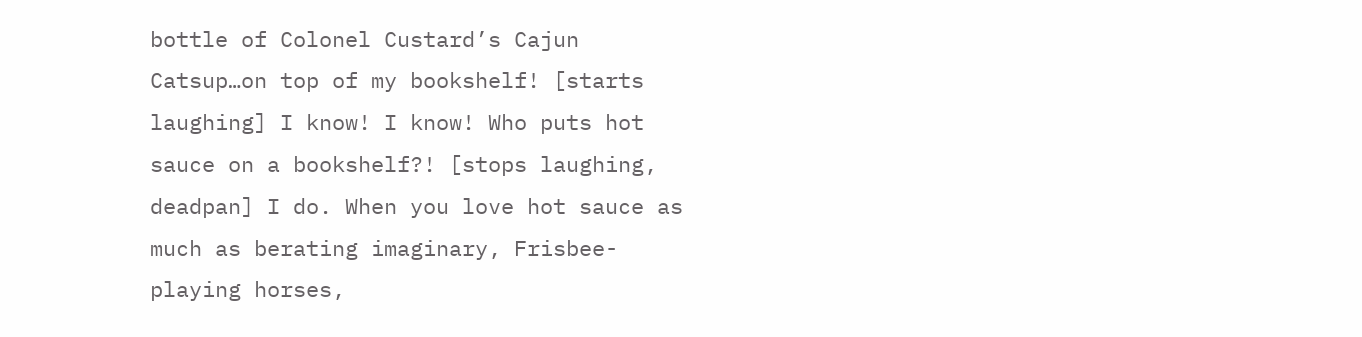bottle of Colonel Custard’s Cajun Catsup…on top of my bookshelf! [starts laughing] I know! I know! Who puts hot sauce on a bookshelf?! [stops laughing, deadpan] I do. When you love hot sauce as much as berating imaginary, Frisbee-playing horses,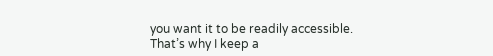you want it to be readily accessible. That’s why I keep a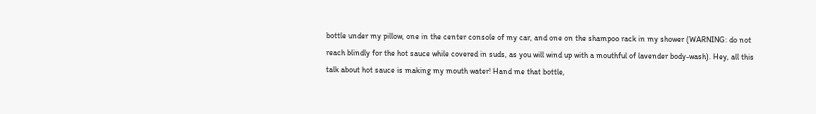bottle under my pillow, one in the center console of my car, and one on the shampoo rack in my shower (WARNING: do not reach blindly for the hot sauce while covered in suds, as you will wind up with a mouthful of lavender body-wash). Hey, all this talk about hot sauce is making my mouth water! Hand me that bottle,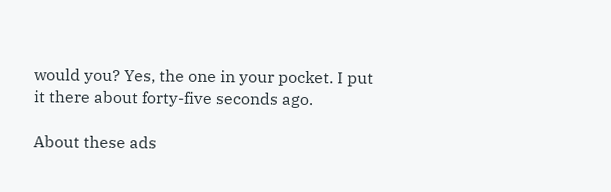would you? Yes, the one in your pocket. I put it there about forty-five seconds ago.

About these ads